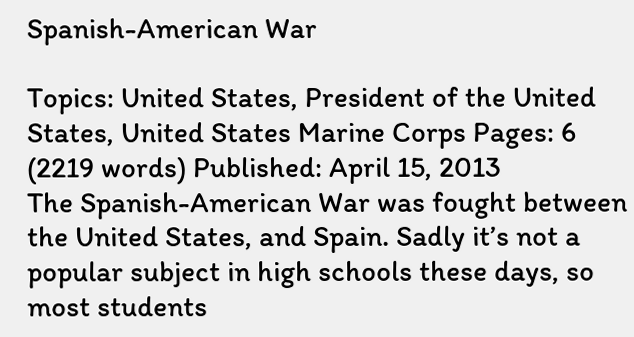Spanish-American War

Topics: United States, President of the United States, United States Marine Corps Pages: 6 (2219 words) Published: April 15, 2013
The Spanish-American War was fought between the United States, and Spain. Sadly it’s not a popular subject in high schools these days, so most students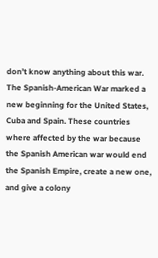don’t know anything about this war. The Spanish-American War marked a new beginning for the United States, Cuba and Spain. These countries where affected by the war because the Spanish American war would end the Spanish Empire, create a new one, and give a colony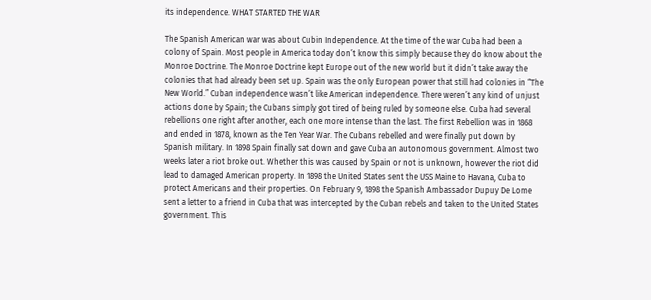its independence. WHAT STARTED THE WAR

The Spanish American war was about Cubin Independence. At the time of the war Cuba had been a colony of Spain. Most people in America today don’t know this simply because they do know about the Monroe Doctrine. The Monroe Doctrine kept Europe out of the new world but it didn’t take away the colonies that had already been set up. Spain was the only European power that still had colonies in “The New World.” Cuban independence wasn’t like American independence. There weren’t any kind of unjust actions done by Spain; the Cubans simply got tired of being ruled by someone else. Cuba had several rebellions one right after another, each one more intense than the last. The first Rebellion was in 1868 and ended in 1878, known as the Ten Year War. The Cubans rebelled and were finally put down by Spanish military. In 1898 Spain finally sat down and gave Cuba an autonomous government. Almost two weeks later a riot broke out. Whether this was caused by Spain or not is unknown, however the riot did lead to damaged American property. In 1898 the United States sent the USS Maine to Havana, Cuba to protect Americans and their properties. On February 9, 1898 the Spanish Ambassador Dupuy De Lome sent a letter to a friend in Cuba that was intercepted by the Cuban rebels and taken to the United States government. This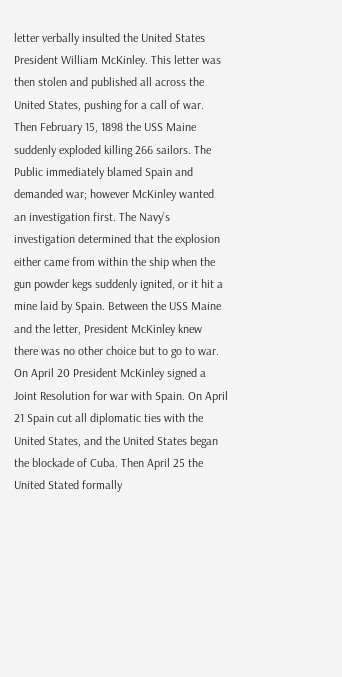letter verbally insulted the United States President William McKinley. This letter was then stolen and published all across the United States, pushing for a call of war. Then February 15, 1898 the USS Maine suddenly exploded killing 266 sailors. The Public immediately blamed Spain and demanded war; however McKinley wanted an investigation first. The Navy’s investigation determined that the explosion either came from within the ship when the gun powder kegs suddenly ignited, or it hit a mine laid by Spain. Between the USS Maine and the letter, President McKinley knew there was no other choice but to go to war. On April 20 President McKinley signed a Joint Resolution for war with Spain. On April 21 Spain cut all diplomatic ties with the United States, and the United States began the blockade of Cuba. Then April 25 the United Stated formally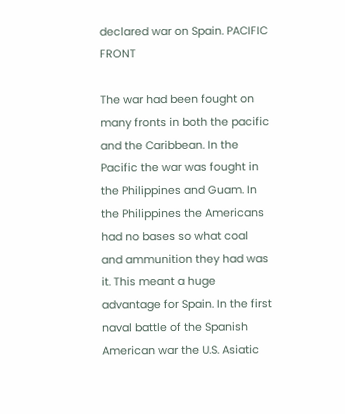declared war on Spain. PACIFIC FRONT

The war had been fought on many fronts in both the pacific and the Caribbean. In the Pacific the war was fought in the Philippines and Guam. In the Philippines the Americans had no bases so what coal and ammunition they had was it. This meant a huge advantage for Spain. In the first naval battle of the Spanish American war the U.S. Asiatic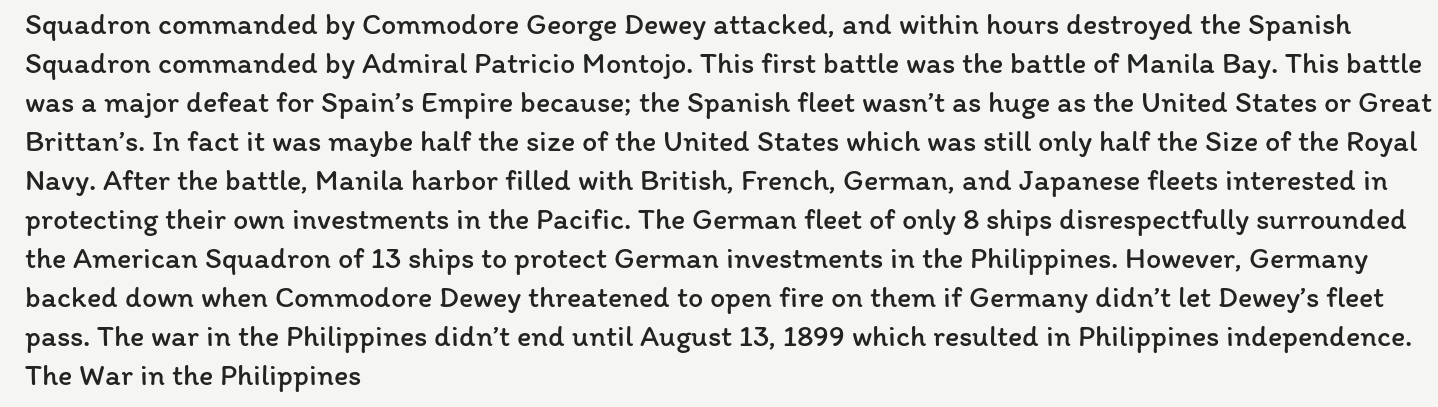Squadron commanded by Commodore George Dewey attacked, and within hours destroyed the Spanish Squadron commanded by Admiral Patricio Montojo. This first battle was the battle of Manila Bay. This battle was a major defeat for Spain’s Empire because; the Spanish fleet wasn’t as huge as the United States or Great Brittan’s. In fact it was maybe half the size of the United States which was still only half the Size of the Royal Navy. After the battle, Manila harbor filled with British, French, German, and Japanese fleets interested in protecting their own investments in the Pacific. The German fleet of only 8 ships disrespectfully surrounded the American Squadron of 13 ships to protect German investments in the Philippines. However, Germany backed down when Commodore Dewey threatened to open fire on them if Germany didn’t let Dewey’s fleet pass. The war in the Philippines didn’t end until August 13, 1899 which resulted in Philippines independence. The War in the Philippines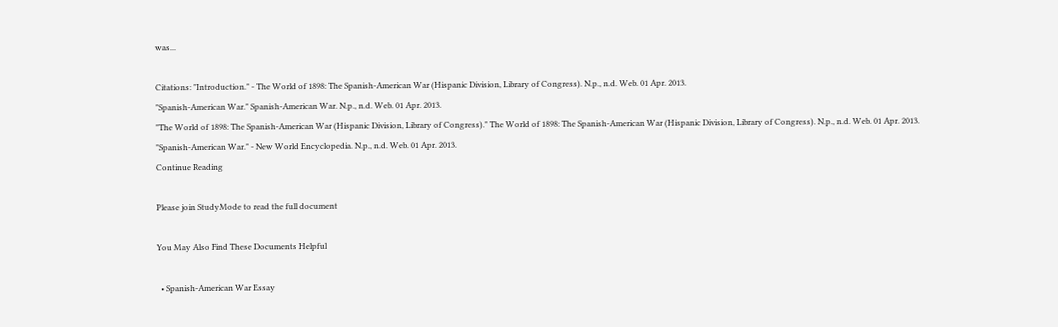was...

Citations: "Introduction." - The World of 1898: The Spanish-American War (Hispanic Division, Library of Congress). N.p., n.d. Web. 01 Apr. 2013.
"Spanish-American War." Spanish-American War. N.p., n.d. Web. 01 Apr. 2013.
"The World of 1898: The Spanish-American War (Hispanic Division, Library of Congress)." The World of 1898: The Spanish-American War (Hispanic Division, Library of Congress). N.p., n.d. Web. 01 Apr. 2013.
"Spanish-American War." - New World Encyclopedia. N.p., n.d. Web. 01 Apr. 2013.
Continue Reading

Please join StudyMode to read the full document

You May Also Find These Documents Helpful

  • Spanish-American War Essay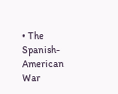• The Spanish-American War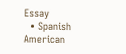Essay
  • Spanish American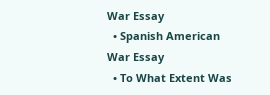War Essay
  • Spanish American War Essay
  • To What Extent Was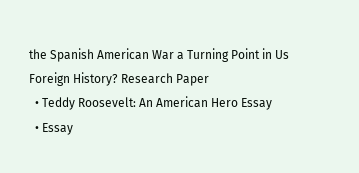the Spanish American War a Turning Point in Us Foreign History? Research Paper
  • Teddy Roosevelt: An American Hero Essay
  • Essay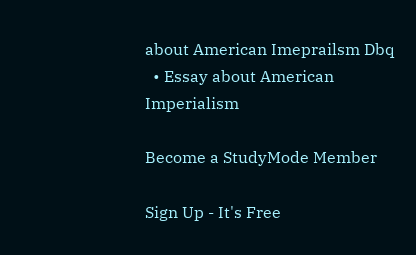about American Imeprailsm Dbq
  • Essay about American Imperialism

Become a StudyMode Member

Sign Up - It's Free